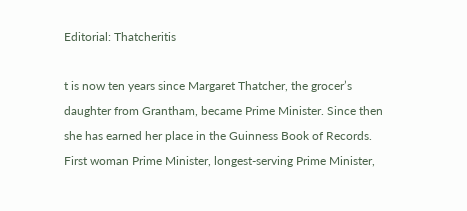Editorial: Thatcheritis

t is now ten years since Margaret Thatcher, the grocer’s daughter from Grantham, became Prime Minister. Since then she has earned her place in the Guinness Book of Records. First woman Prime Minister, longest-serving Prime Minister,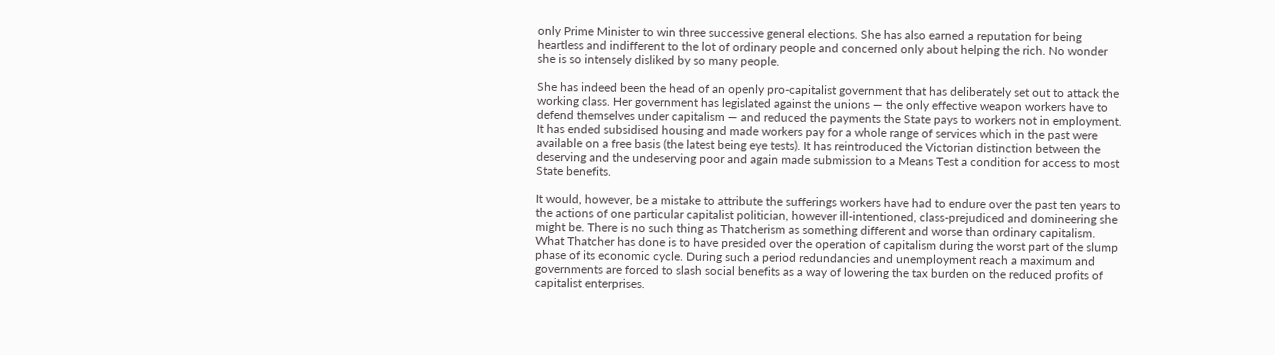only Prime Minister to win three successive general elections. She has also earned a reputation for being heartless and indifferent to the lot of ordinary people and concerned only about helping the rich. No wonder she is so intensely disliked by so many people.

She has indeed been the head of an openly pro-capitalist government that has deliberately set out to attack the working class. Her government has legislated against the unions — the only effective weapon workers have to defend themselves under capitalism — and reduced the payments the State pays to workers not in employment. It has ended subsidised housing and made workers pay for a whole range of services which in the past were available on a free basis (the latest being eye tests). It has reintroduced the Victorian distinction between the deserving and the undeserving poor and again made submission to a Means Test a condition for access to most State benefits.

It would, however, be a mistake to attribute the sufferings workers have had to endure over the past ten years to the actions of one particular capitalist politician, however ill-intentioned, class-prejudiced and domineering she might be. There is no such thing as Thatcherism as something different and worse than ordinary capitalism. What Thatcher has done is to have presided over the operation of capitalism during the worst part of the slump phase of its economic cycle. During such a period redundancies and unemployment reach a maximum and governments are forced to slash social benefits as a way of lowering the tax burden on the reduced profits of capitalist enterprises.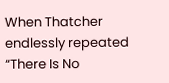When Thatcher endlessly repeated “There Is No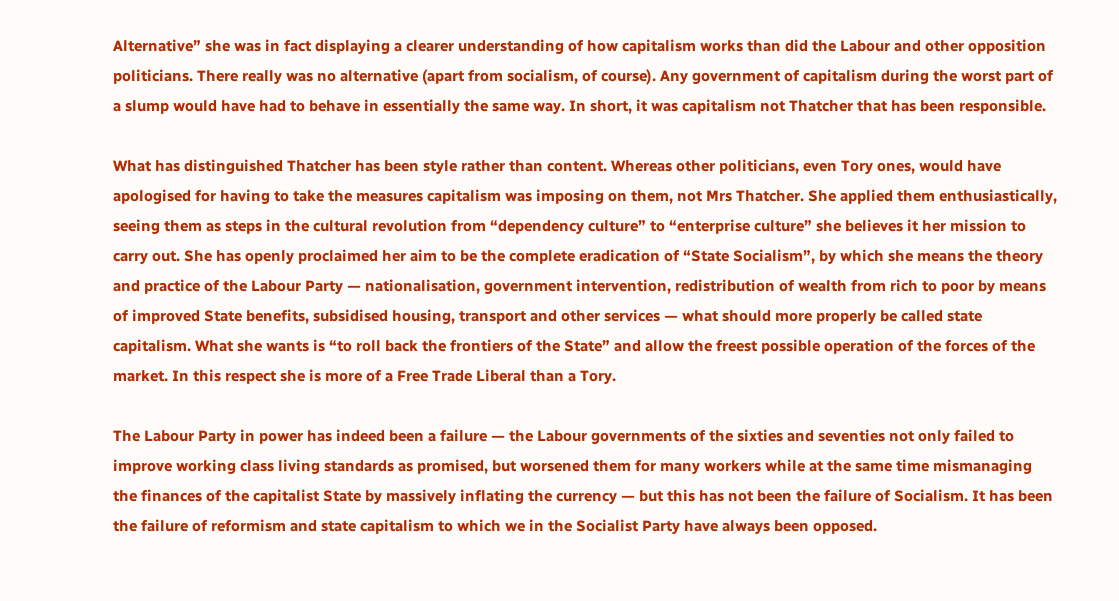Alternative” she was in fact displaying a clearer understanding of how capitalism works than did the Labour and other opposition politicians. There really was no alternative (apart from socialism, of course). Any government of capitalism during the worst part of a slump would have had to behave in essentially the same way. In short, it was capitalism not Thatcher that has been responsible.

What has distinguished Thatcher has been style rather than content. Whereas other politicians, even Tory ones, would have apologised for having to take the measures capitalism was imposing on them, not Mrs Thatcher. She applied them enthusiastically, seeing them as steps in the cultural revolution from “dependency culture” to “enterprise culture” she believes it her mission to carry out. She has openly proclaimed her aim to be the complete eradication of “State Socialism”, by which she means the theory and practice of the Labour Party — nationalisation, government intervention, redistribution of wealth from rich to poor by means of improved State benefits, subsidised housing, transport and other services — what should more properly be called state capitalism. What she wants is “to roll back the frontiers of the State” and allow the freest possible operation of the forces of the market. In this respect she is more of a Free Trade Liberal than a Tory.

The Labour Party in power has indeed been a failure — the Labour governments of the sixties and seventies not only failed to improve working class living standards as promised, but worsened them for many workers while at the same time mismanaging the finances of the capitalist State by massively inflating the currency — but this has not been the failure of Socialism. It has been the failure of reformism and state capitalism to which we in the Socialist Party have always been opposed.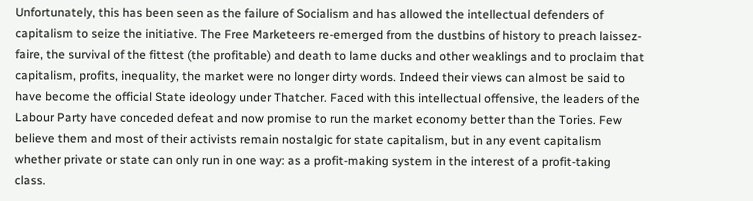Unfortunately, this has been seen as the failure of Socialism and has allowed the intellectual defenders of capitalism to seize the initiative. The Free Marketeers re-emerged from the dustbins of history to preach laissez-faire, the survival of the fittest (the profitable) and death to lame ducks and other weaklings and to proclaim that capitalism, profits, inequality, the market were no longer dirty words. Indeed their views can almost be said to have become the official State ideology under Thatcher. Faced with this intellectual offensive, the leaders of the Labour Party have conceded defeat and now promise to run the market economy better than the Tories. Few believe them and most of their activists remain nostalgic for state capitalism, but in any event capitalism whether private or state can only run in one way: as a profit-making system in the interest of a profit-taking class.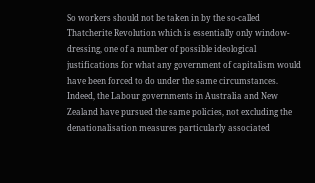So workers should not be taken in by the so-called Thatcherite Revolution which is essentially only window-dressing, one of a number of possible ideological justifications for what any government of capitalism would have been forced to do under the same circumstances. Indeed, the Labour governments in Australia and New Zealand have pursued the same policies, not excluding the denationalisation measures particularly associated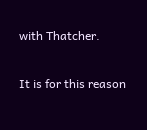with Thatcher.

It is for this reason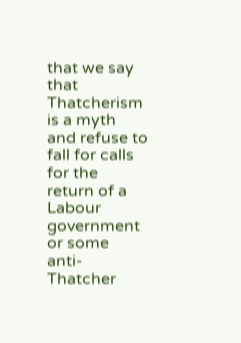that we say that Thatcherism is a myth and refuse to fall for calls for the return of a Labour government or some anti-Thatcher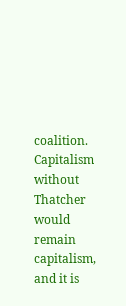coalition. Capitalism without Thatcher would remain capitalism, and it is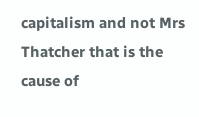capitalism and not Mrs Thatcher that is the cause of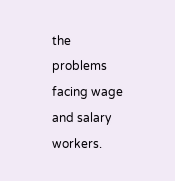the problems facing wage and salary workers.